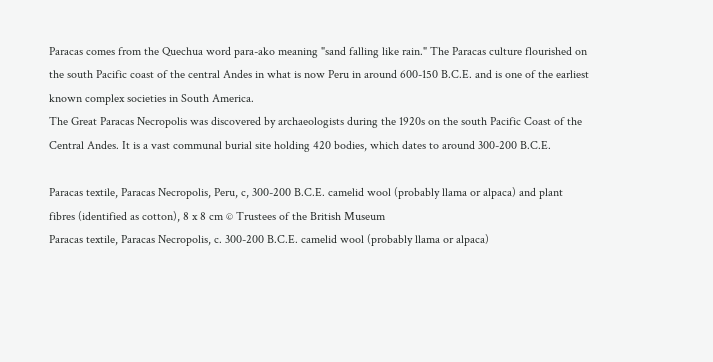Paracas comes from the Quechua word para-ako meaning "sand falling like rain." The Paracas culture flourished on the south Pacific coast of the central Andes in what is now Peru in around 600-150 B.C.E. and is one of the earliest known complex societies in South America.
The Great Paracas Necropolis was discovered by archaeologists during the 1920s on the south Pacific Coast of the Central Andes. It is a vast communal burial site holding 420 bodies, which dates to around 300-200 B.C.E.

Paracas textile, Paracas Necropolis, Peru, c, 300-200 B.C.E. camelid wool (probably llama or alpaca) and plant fibres (identified as cotton), 8 x 8 cm © Trustees of the British Museum
Paracas textile, Paracas Necropolis, c. 300-200 B.C.E. camelid wool (probably llama or alpaca)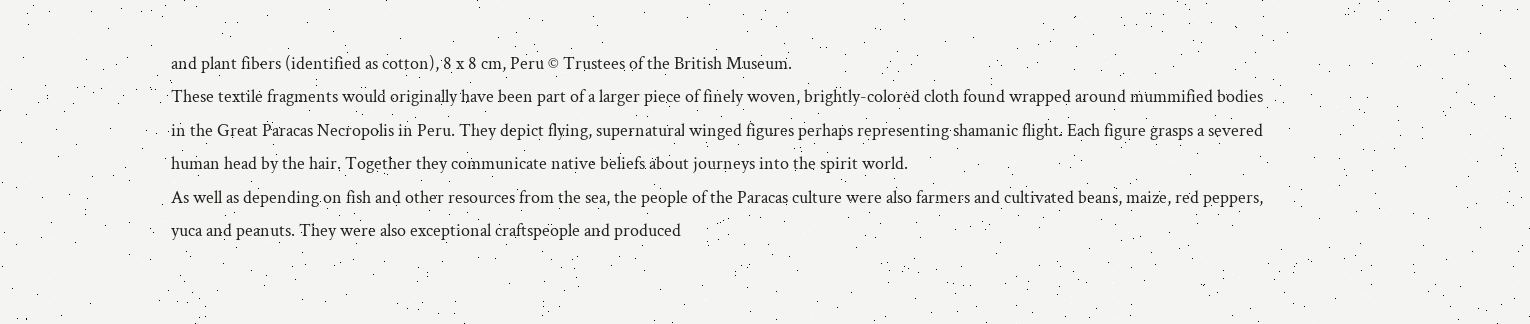and plant fibers (identified as cotton), 8 x 8 cm, Peru © Trustees of the British Museum.
These textile fragments would originally have been part of a larger piece of finely woven, brightly-colored cloth found wrapped around mummified bodies in the Great Paracas Necropolis in Peru. They depict flying, supernatural winged figures perhaps representing shamanic flight. Each figure grasps a severed human head by the hair. Together they communicate native beliefs about journeys into the spirit world.
As well as depending on fish and other resources from the sea, the people of the Paracas culture were also farmers and cultivated beans, maize, red peppers, yuca and peanuts. They were also exceptional craftspeople and produced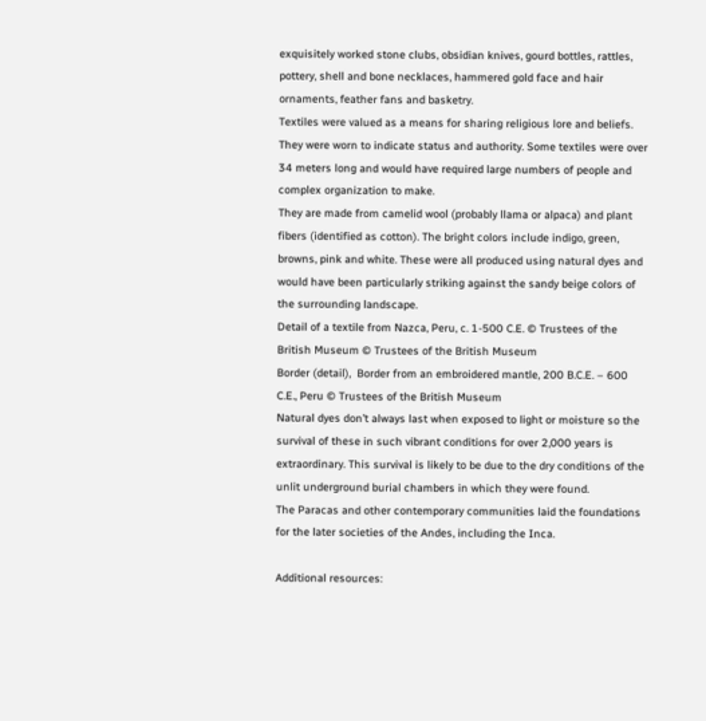exquisitely worked stone clubs, obsidian knives, gourd bottles, rattles, pottery, shell and bone necklaces, hammered gold face and hair ornaments, feather fans and basketry.
Textiles were valued as a means for sharing religious lore and beliefs. They were worn to indicate status and authority. Some textiles were over 34 meters long and would have required large numbers of people and complex organization to make.
They are made from camelid wool (probably llama or alpaca) and plant fibers (identified as cotton). The bright colors include indigo, green, browns, pink and white. These were all produced using natural dyes and would have been particularly striking against the sandy beige colors of the surrounding landscape.
Detail of a textile from Nazca, Peru, c. 1-500 C.E. © Trustees of the British Museum © Trustees of the British Museum
Border (detail),  Border from an embroidered mantle, 200 B.C.E. – 600 C.E., Peru © Trustees of the British Museum
Natural dyes don’t always last when exposed to light or moisture so the survival of these in such vibrant conditions for over 2,000 years is extraordinary. This survival is likely to be due to the dry conditions of the unlit underground burial chambers in which they were found.
The Paracas and other contemporary communities laid the foundations for the later societies of the Andes, including the Inca.

Additional resources: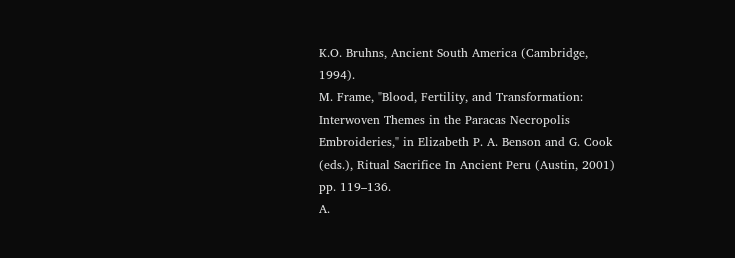K.O. Bruhns, Ancient South America (Cambridge, 1994).
M. Frame, "Blood, Fertility, and Transformation: Interwoven Themes in the Paracas Necropolis Embroideries," in Elizabeth P. A. Benson and G. Cook (eds.), Ritual Sacrifice In Ancient Peru (Austin, 2001) pp. 119–136.
A.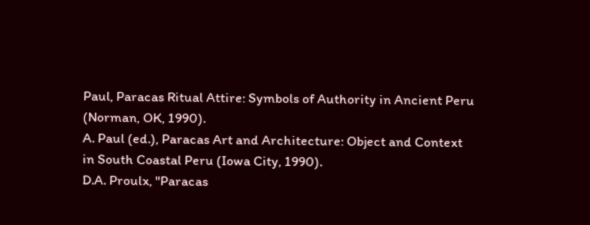Paul, Paracas Ritual Attire: Symbols of Authority in Ancient Peru (Norman, OK, 1990).
A. Paul (ed.), Paracas Art and Architecture: Object and Context in South Coastal Peru (Iowa City, 1990).
D.A. Proulx, "Paracas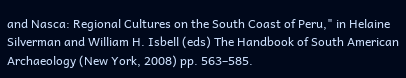and Nasca: Regional Cultures on the South Coast of Peru," in Helaine Silverman and William H. Isbell (eds) The Handbook of South American Archaeology (New York, 2008) pp. 563–585.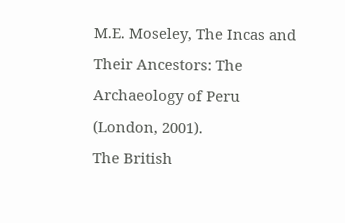M.E. Moseley, The Incas and Their Ancestors: The Archaeology of Peru (London, 2001).
The British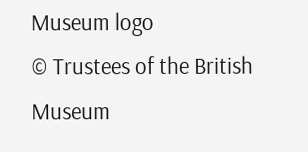Museum logo
© Trustees of the British Museum